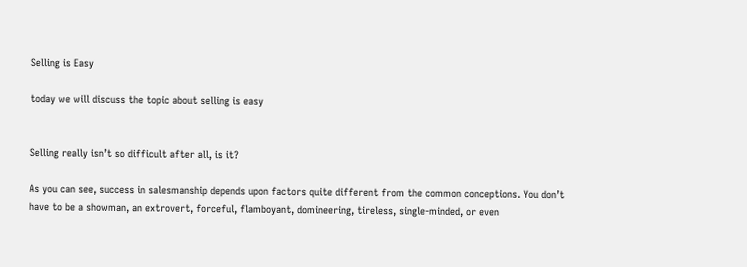Selling is Easy

today we will discuss the topic about selling is easy


Selling really isn’t so difficult after all, is it?

As you can see, success in salesmanship depends upon factors quite different from the common conceptions. You don’t have to be a showman, an extrovert, forceful, flamboyant, domineering, tireless, single-minded, or even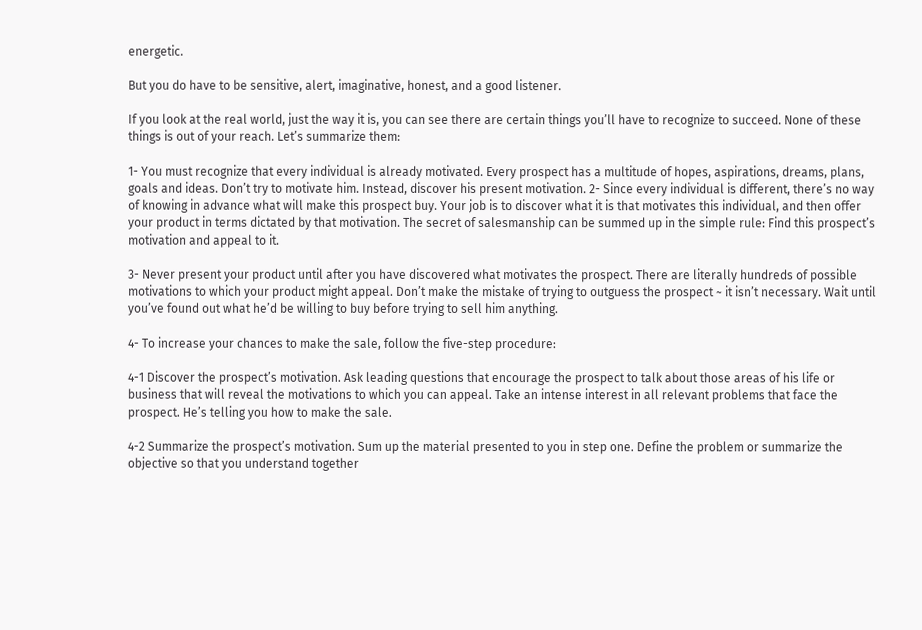energetic.

But you do have to be sensitive, alert, imaginative, honest, and a good listener.

If you look at the real world, just the way it is, you can see there are certain things you’ll have to recognize to succeed. None of these things is out of your reach. Let’s summarize them:

1- You must recognize that every individual is already motivated. Every prospect has a multitude of hopes, aspirations, dreams, plans, goals and ideas. Don’t try to motivate him. Instead, discover his present motivation. 2- Since every individual is different, there’s no way of knowing in advance what will make this prospect buy. Your job is to discover what it is that motivates this individual, and then offer your product in terms dictated by that motivation. The secret of salesmanship can be summed up in the simple rule: Find this prospect’s motivation and appeal to it.

3- Never present your product until after you have discovered what motivates the prospect. There are literally hundreds of possible motivations to which your product might appeal. Don’t make the mistake of trying to outguess the prospect ~ it isn’t necessary. Wait until you’ve found out what he’d be willing to buy before trying to sell him anything.

4- To increase your chances to make the sale, follow the five-step procedure:

4-1 Discover the prospect’s motivation. Ask leading questions that encourage the prospect to talk about those areas of his life or business that will reveal the motivations to which you can appeal. Take an intense interest in all relevant problems that face the prospect. He’s telling you how to make the sale.

4-2 Summarize the prospect’s motivation. Sum up the material presented to you in step one. Define the problem or summarize the objective so that you understand together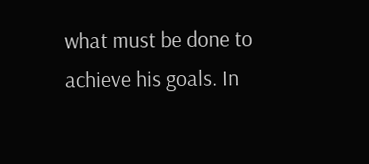what must be done to achieve his goals. In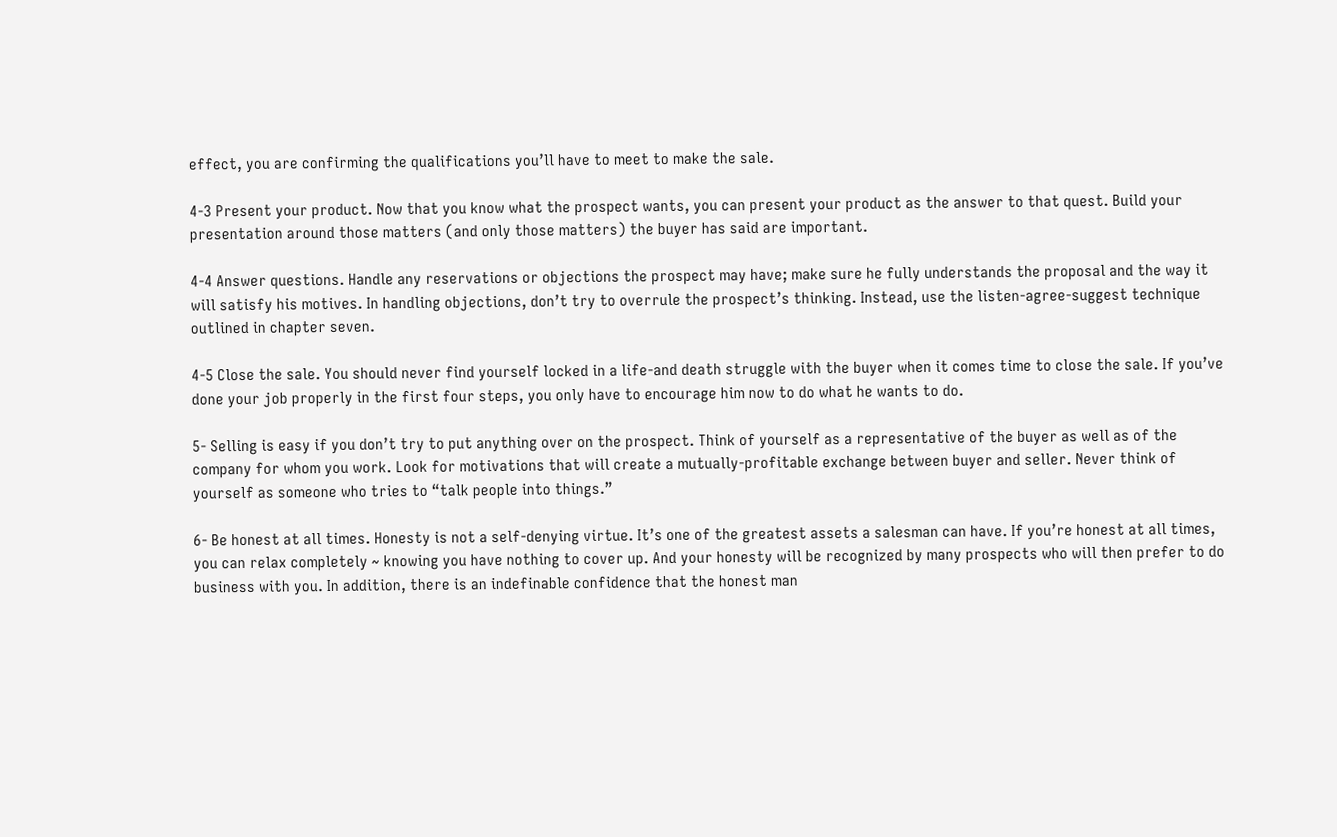effect, you are confirming the qualifications you’ll have to meet to make the sale.

4-3 Present your product. Now that you know what the prospect wants, you can present your product as the answer to that quest. Build your presentation around those matters (and only those matters) the buyer has said are important.

4-4 Answer questions. Handle any reservations or objections the prospect may have; make sure he fully understands the proposal and the way it will satisfy his motives. In handling objections, don’t try to overrule the prospect’s thinking. Instead, use the listen-agree-suggest technique outlined in chapter seven.

4-5 Close the sale. You should never find yourself locked in a life-and death struggle with the buyer when it comes time to close the sale. If you’ve done your job properly in the first four steps, you only have to encourage him now to do what he wants to do.

5- Selling is easy if you don’t try to put anything over on the prospect. Think of yourself as a representative of the buyer as well as of the company for whom you work. Look for motivations that will create a mutually-profitable exchange between buyer and seller. Never think of yourself as someone who tries to “talk people into things.”

6- Be honest at all times. Honesty is not a self-denying virtue. It’s one of the greatest assets a salesman can have. If you’re honest at all times, you can relax completely ~ knowing you have nothing to cover up. And your honesty will be recognized by many prospects who will then prefer to do business with you. In addition, there is an indefinable confidence that the honest man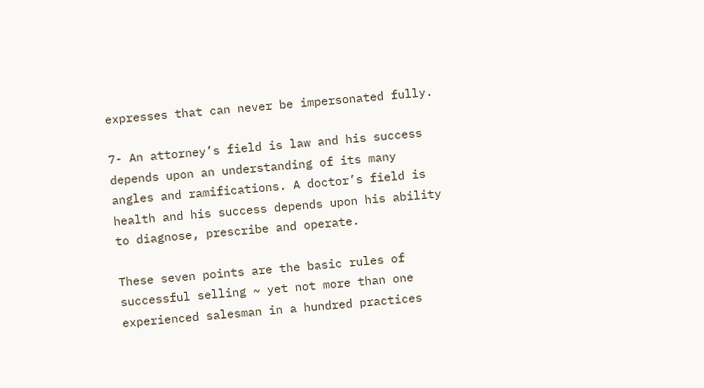expresses that can never be impersonated fully.

7- An attorney’s field is law and his success depends upon an understanding of its many angles and ramifications. A doctor’s field is health and his success depends upon his ability to diagnose, prescribe and operate.

These seven points are the basic rules of successful selling ~ yet not more than one experienced salesman in a hundred practices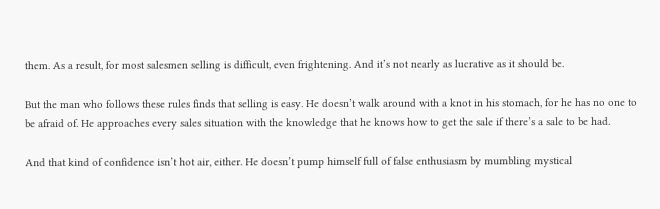them. As a result, for most salesmen selling is difficult, even frightening. And it’s not nearly as lucrative as it should be.

But the man who follows these rules finds that selling is easy. He doesn’t walk around with a knot in his stomach, for he has no one to be afraid of. He approaches every sales situation with the knowledge that he knows how to get the sale if there’s a sale to be had.

And that kind of confidence isn’t hot air, either. He doesn’t pump himself full of false enthusiasm by mumbling mystical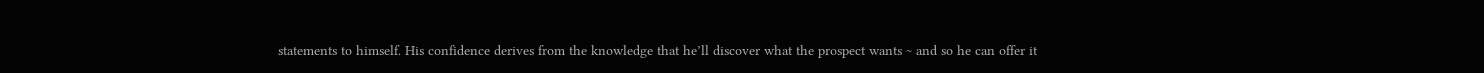statements to himself. His confidence derives from the knowledge that he’ll discover what the prospect wants ~ and so he can offer it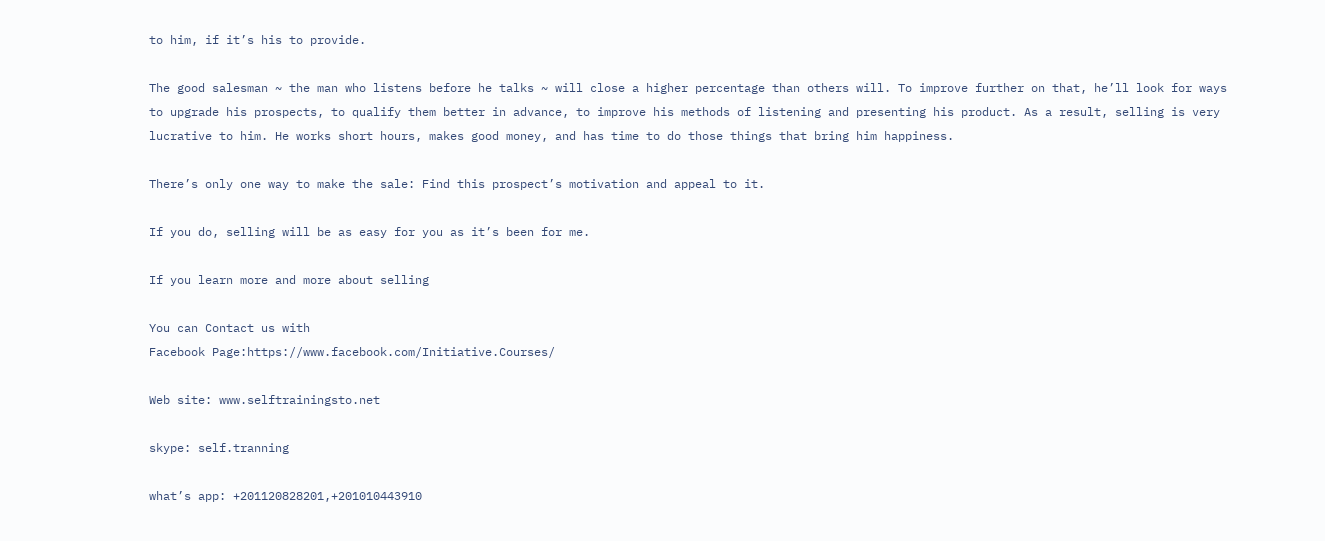to him, if it’s his to provide.

The good salesman ~ the man who listens before he talks ~ will close a higher percentage than others will. To improve further on that, he’ll look for ways to upgrade his prospects, to qualify them better in advance, to improve his methods of listening and presenting his product. As a result, selling is very lucrative to him. He works short hours, makes good money, and has time to do those things that bring him happiness.

There’s only one way to make the sale: Find this prospect’s motivation and appeal to it.

If you do, selling will be as easy for you as it’s been for me.

If you learn more and more about selling

You can Contact us with
Facebook Page:https://www.facebook.com/Initiative.Courses/

Web site: www.selftrainingsto.net

skype: self.tranning

what’s app: +201120828201,+201010443910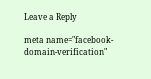Leave a Reply

meta name="facebook-domain-verification"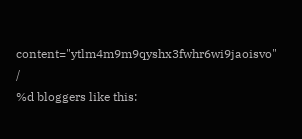content="ytlm4m9m9qyshx3fwhr6wi9jaoisvo" /
%d bloggers like this: